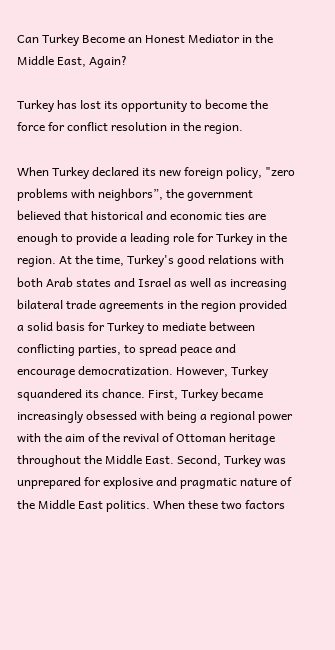Can Turkey Become an Honest Mediator in the Middle East, Again?

Turkey has lost its opportunity to become the force for conflict resolution in the region.

When Turkey declared its new foreign policy, "zero problems with neighbors”, the government believed that historical and economic ties are enough to provide a leading role for Turkey in the region. At the time, Turkey's good relations with both Arab states and Israel as well as increasing bilateral trade agreements in the region provided a solid basis for Turkey to mediate between conflicting parties, to spread peace and encourage democratization. However, Turkey squandered its chance. First, Turkey became increasingly obsessed with being a regional power with the aim of the revival of Ottoman heritage throughout the Middle East. Second, Turkey was unprepared for explosive and pragmatic nature of the Middle East politics. When these two factors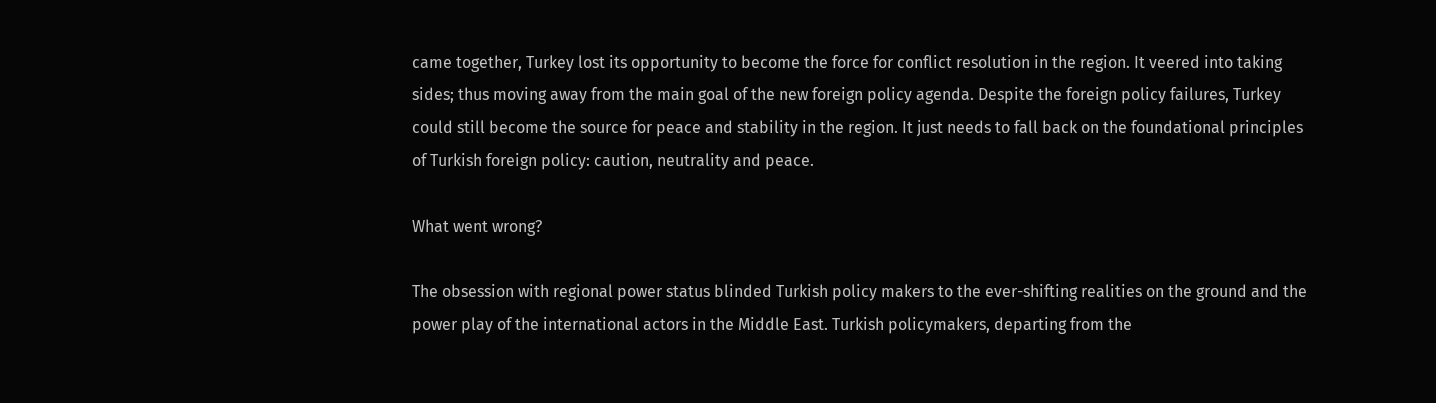came together, Turkey lost its opportunity to become the force for conflict resolution in the region. It veered into taking sides; thus moving away from the main goal of the new foreign policy agenda. Despite the foreign policy failures, Turkey could still become the source for peace and stability in the region. It just needs to fall back on the foundational principles of Turkish foreign policy: caution, neutrality and peace.

What went wrong?

The obsession with regional power status blinded Turkish policy makers to the ever-shifting realities on the ground and the power play of the international actors in the Middle East. Turkish policymakers, departing from the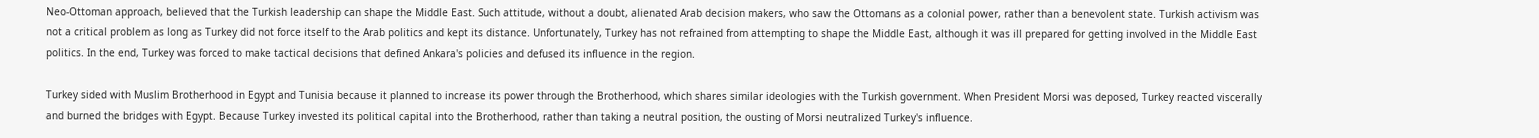Neo-Ottoman approach, believed that the Turkish leadership can shape the Middle East. Such attitude, without a doubt, alienated Arab decision makers, who saw the Ottomans as a colonial power, rather than a benevolent state. Turkish activism was not a critical problem as long as Turkey did not force itself to the Arab politics and kept its distance. Unfortunately, Turkey has not refrained from attempting to shape the Middle East, although it was ill prepared for getting involved in the Middle East politics. In the end, Turkey was forced to make tactical decisions that defined Ankara's policies and defused its influence in the region.

Turkey sided with Muslim Brotherhood in Egypt and Tunisia because it planned to increase its power through the Brotherhood, which shares similar ideologies with the Turkish government. When President Morsi was deposed, Turkey reacted viscerally and burned the bridges with Egypt. Because Turkey invested its political capital into the Brotherhood, rather than taking a neutral position, the ousting of Morsi neutralized Turkey's influence.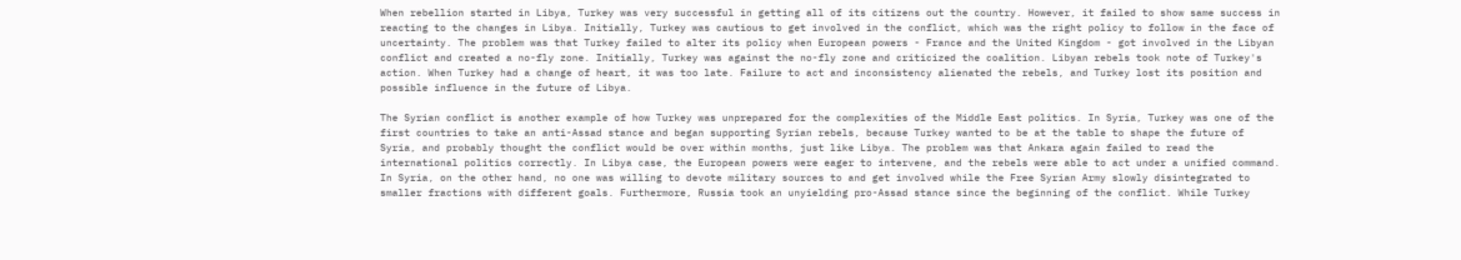When rebellion started in Libya, Turkey was very successful in getting all of its citizens out the country. However, it failed to show same success in reacting to the changes in Libya. Initially, Turkey was cautious to get involved in the conflict, which was the right policy to follow in the face of uncertainty. The problem was that Turkey failed to alter its policy when European powers - France and the United Kingdom - got involved in the Libyan conflict and created a no-fly zone. Initially, Turkey was against the no-fly zone and criticized the coalition. Libyan rebels took note of Turkey's action. When Turkey had a change of heart, it was too late. Failure to act and inconsistency alienated the rebels, and Turkey lost its position and possible influence in the future of Libya.

The Syrian conflict is another example of how Turkey was unprepared for the complexities of the Middle East politics. In Syria, Turkey was one of the first countries to take an anti-Assad stance and began supporting Syrian rebels, because Turkey wanted to be at the table to shape the future of Syria, and probably thought the conflict would be over within months, just like Libya. The problem was that Ankara again failed to read the international politics correctly. In Libya case, the European powers were eager to intervene, and the rebels were able to act under a unified command. In Syria, on the other hand, no one was willing to devote military sources to and get involved while the Free Syrian Army slowly disintegrated to smaller fractions with different goals. Furthermore, Russia took an unyielding pro-Assad stance since the beginning of the conflict. While Turkey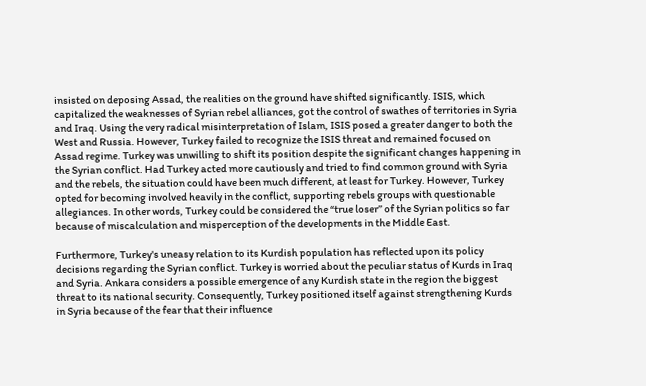insisted on deposing Assad, the realities on the ground have shifted significantly. ISIS, which capitalized the weaknesses of Syrian rebel alliances, got the control of swathes of territories in Syria and Iraq. Using the very radical misinterpretation of Islam, ISIS posed a greater danger to both the West and Russia. However, Turkey failed to recognize the ISIS threat and remained focused on Assad regime. Turkey was unwilling to shift its position despite the significant changes happening in the Syrian conflict. Had Turkey acted more cautiously and tried to find common ground with Syria and the rebels, the situation could have been much different, at least for Turkey. However, Turkey opted for becoming involved heavily in the conflict, supporting rebels groups with questionable allegiances. In other words, Turkey could be considered the “true loser’’ of the Syrian politics so far because of miscalculation and misperception of the developments in the Middle East.

Furthermore, Turkey's uneasy relation to its Kurdish population has reflected upon its policy decisions regarding the Syrian conflict. Turkey is worried about the peculiar status of Kurds in Iraq and Syria. Ankara considers a possible emergence of any Kurdish state in the region the biggest threat to its national security. Consequently, Turkey positioned itself against strengthening Kurds in Syria because of the fear that their influence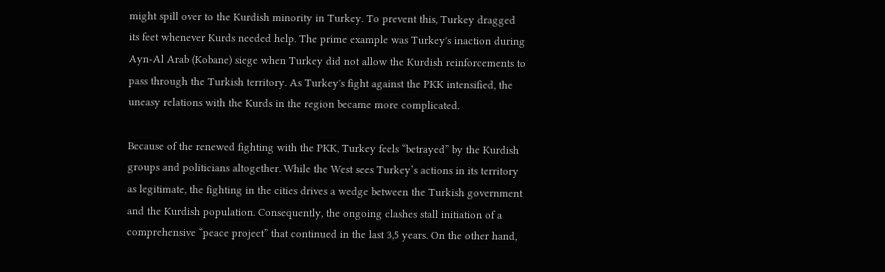might spill over to the Kurdish minority in Turkey. To prevent this, Turkey dragged its feet whenever Kurds needed help. The prime example was Turkey's inaction during Ayn-Al Arab (Kobane) siege when Turkey did not allow the Kurdish reinforcements to pass through the Turkish territory. As Turkey's fight against the PKK intensified, the uneasy relations with the Kurds in the region became more complicated.

Because of the renewed fighting with the PKK, Turkey feels “betrayed” by the Kurdish groups and politicians altogether. While the West sees Turkey’s actions in its territory as legitimate, the fighting in the cities drives a wedge between the Turkish government and the Kurdish population. Consequently, the ongoing clashes stall initiation of a comprehensive “peace project” that continued in the last 3,5 years. On the other hand,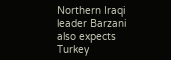Northern Iraqi leader Barzani also expects Turkey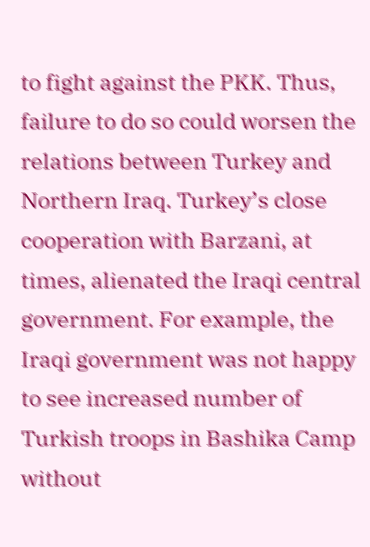to fight against the PKK. Thus, failure to do so could worsen the relations between Turkey and Northern Iraq. Turkey’s close cooperation with Barzani, at times, alienated the Iraqi central government. For example, the Iraqi government was not happy to see increased number of Turkish troops in Bashika Camp without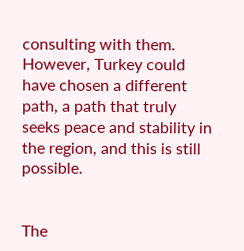consulting with them. However, Turkey could have chosen a different path, a path that truly seeks peace and stability in the region, and this is still possible.


The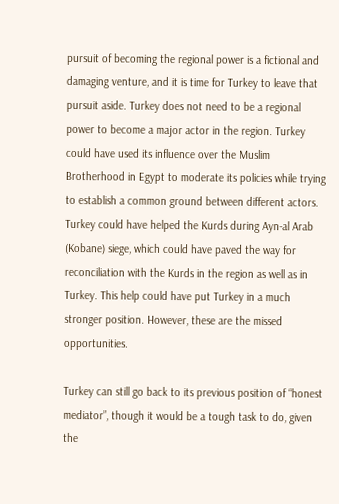pursuit of becoming the regional power is a fictional and damaging venture, and it is time for Turkey to leave that pursuit aside. Turkey does not need to be a regional power to become a major actor in the region. Turkey could have used its influence over the Muslim Brotherhood in Egypt to moderate its policies while trying to establish a common ground between different actors. Turkey could have helped the Kurds during Ayn-al Arab (Kobane) siege, which could have paved the way for reconciliation with the Kurds in the region as well as in Turkey. This help could have put Turkey in a much stronger position. However, these are the missed opportunities.

Turkey can still go back to its previous position of “honest mediator”, though it would be a tough task to do, given the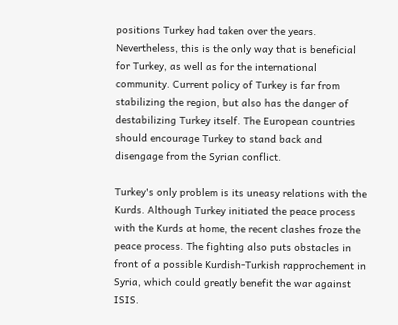positions Turkey had taken over the years. Nevertheless, this is the only way that is beneficial for Turkey, as well as for the international community. Current policy of Turkey is far from stabilizing the region, but also has the danger of destabilizing Turkey itself. The European countries should encourage Turkey to stand back and disengage from the Syrian conflict.

Turkey's only problem is its uneasy relations with the Kurds. Although Turkey initiated the peace process with the Kurds at home, the recent clashes froze the peace process. The fighting also puts obstacles in front of a possible Kurdish-Turkish rapprochement in Syria, which could greatly benefit the war against ISIS.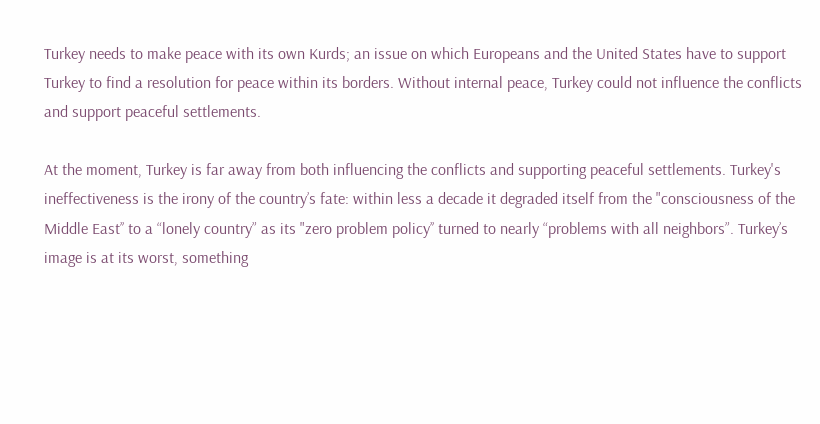Turkey needs to make peace with its own Kurds; an issue on which Europeans and the United States have to support Turkey to find a resolution for peace within its borders. Without internal peace, Turkey could not influence the conflicts and support peaceful settlements.

At the moment, Turkey is far away from both influencing the conflicts and supporting peaceful settlements. Turkey's ineffectiveness is the irony of the country’s fate: within less a decade it degraded itself from the "consciousness of the Middle East’’ to a “lonely country” as its "zero problem policy’’ turned to nearly “problems with all neighbors”. Turkey’s image is at its worst, something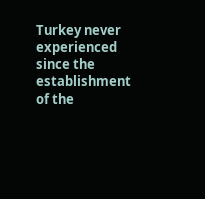Turkey never experienced since the establishment of the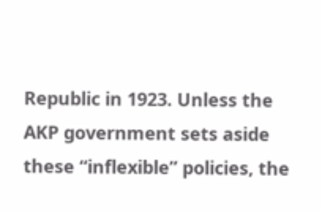Republic in 1923. Unless the AKP government sets aside these “inflexible” policies, the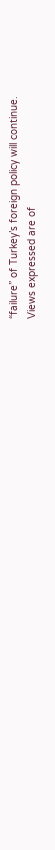“failure” of Turkey’s foreign policy will continue.
Views expressed are of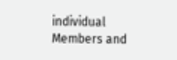individual Members and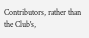Contributors, rather than the Club's,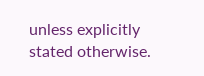unless explicitly stated otherwise.